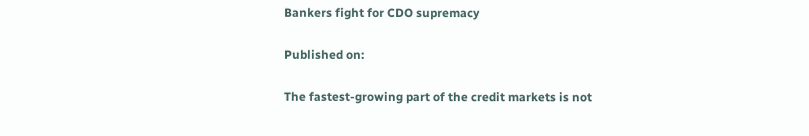Bankers fight for CDO supremacy

Published on:

The fastest-growing part of the credit markets is not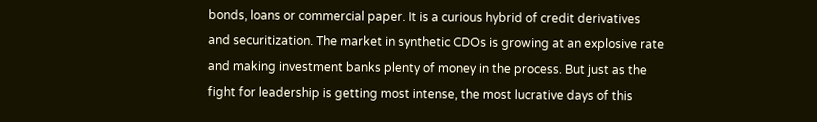bonds, loans or commercial paper. It is a curious hybrid of credit derivatives and securitization. The market in synthetic CDOs is growing at an explosive rate and making investment banks plenty of money in the process. But just as the fight for leadership is getting most intense, the most lucrative days of this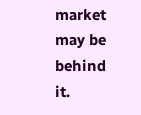market may be behind it.